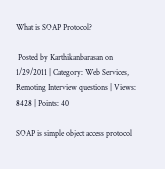What is SOAP Protocol?

 Posted by Karthikanbarasan on 1/29/2011 | Category: Web Services, Remoting Interview questions | Views: 8428 | Points: 40

SOAP is simple object access protocol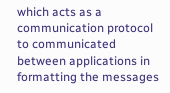which acts as a communication protocol to communicated between applications in formatting the messages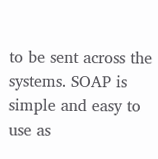to be sent across the systems. SOAP is simple and easy to use as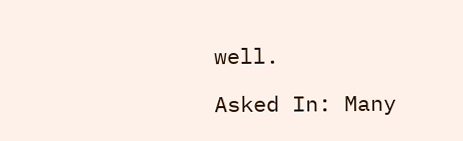well.

Asked In: Many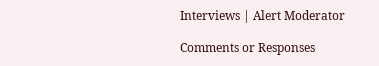Interviews | Alert Moderator

Comments or Responses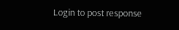Login to post response